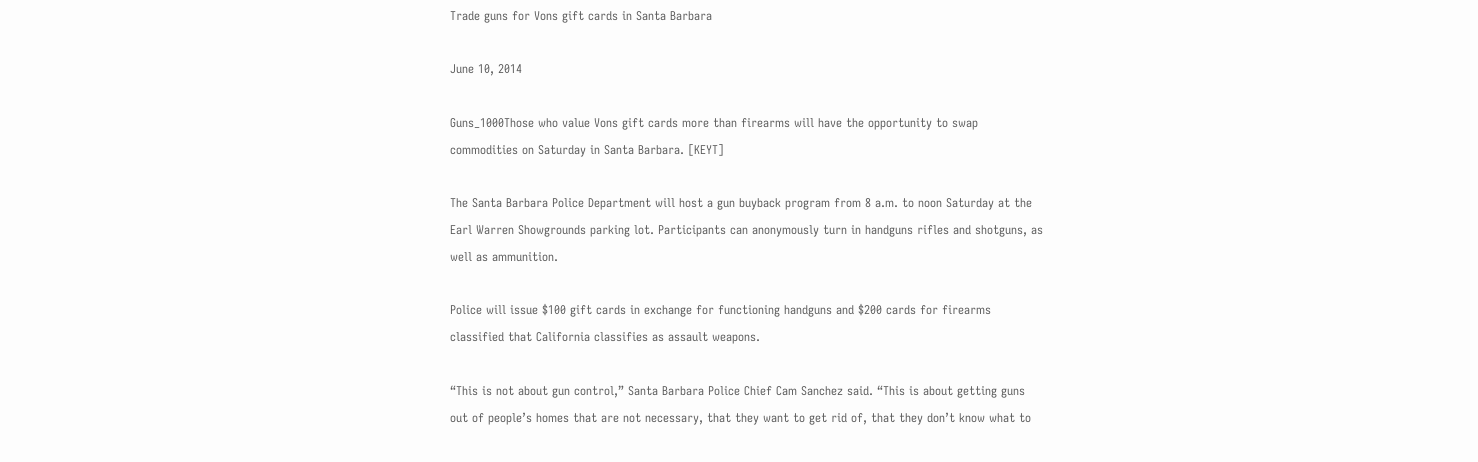Trade guns for Vons gift cards in Santa Barbara

June 10, 2014

Guns_1000Those who value Vons gift cards more than firearms will have the opportunity to swap commodities on Saturday in Santa Barbara. [KEYT]

The Santa Barbara Police Department will host a gun buyback program from 8 a.m. to noon Saturday at the Earl Warren Showgrounds parking lot. Participants can anonymously turn in handguns rifles and shotguns, as well as ammunition.

Police will issue $100 gift cards in exchange for functioning handguns and $200 cards for firearms classified that California classifies as assault weapons.

“This is not about gun control,” Santa Barbara Police Chief Cam Sanchez said. “This is about getting guns out of people’s homes that are not necessary, that they want to get rid of, that they don’t know what to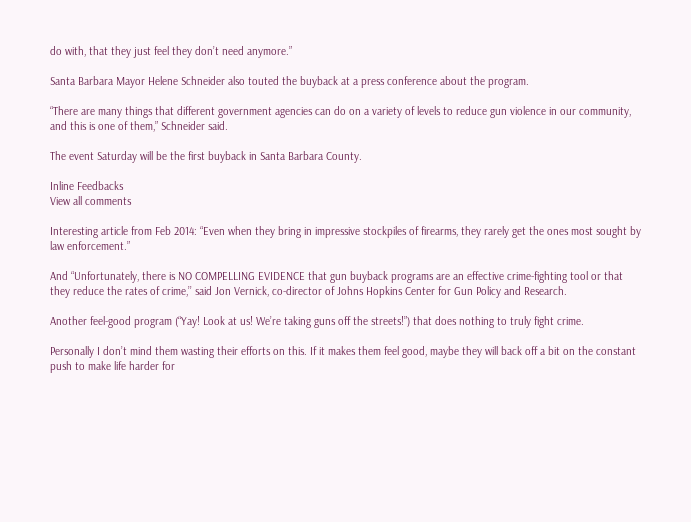do with, that they just feel they don’t need anymore.”

Santa Barbara Mayor Helene Schneider also touted the buyback at a press conference about the program.

“There are many things that different government agencies can do on a variety of levels to reduce gun violence in our community, and this is one of them,” Schneider said.

The event Saturday will be the first buyback in Santa Barbara County.

Inline Feedbacks
View all comments

Interesting article from Feb 2014: “Even when they bring in impressive stockpiles of firearms, they rarely get the ones most sought by law enforcement.”

And “Unfortunately, there is NO COMPELLING EVIDENCE that gun buyback programs are an effective crime-fighting tool or that they reduce the rates of crime,’’ said Jon Vernick, co-director of Johns Hopkins Center for Gun Policy and Research.

Another feel-good program (“Yay! Look at us! We’re taking guns off the streets!”) that does nothing to truly fight crime.

Personally I don’t mind them wasting their efforts on this. If it makes them feel good, maybe they will back off a bit on the constant push to make life harder for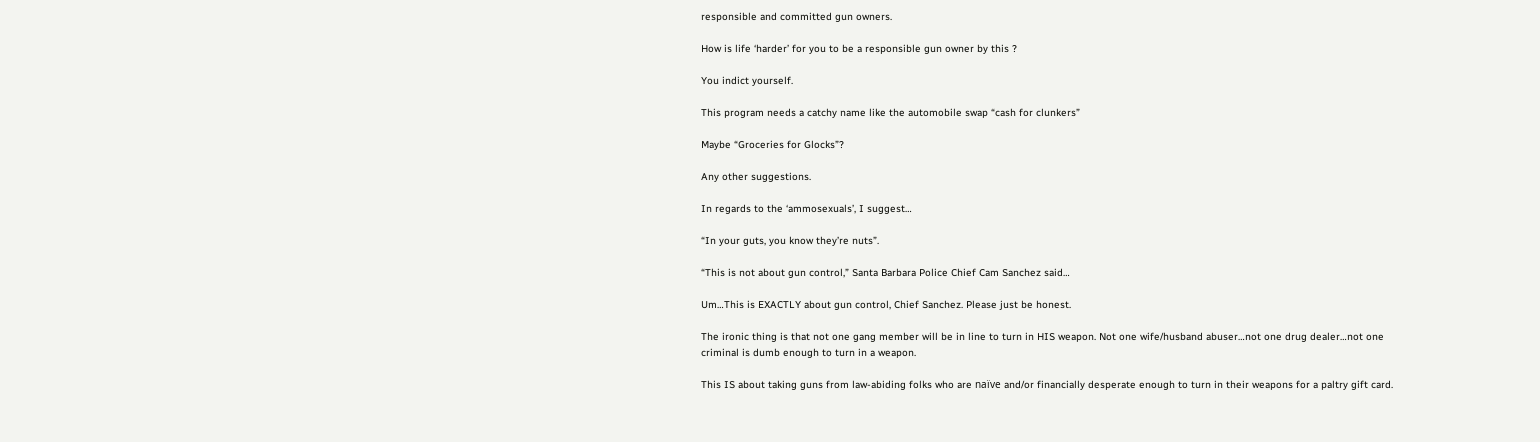responsible and committed gun owners.

How is life ‘harder’ for you to be a responsible gun owner by this ?

You indict yourself.

This program needs a catchy name like the automobile swap “cash for clunkers”

Maybe “Groceries for Glocks”?

Any other suggestions.

In regards to the ‘ammosexuals’, I suggest…

“In your guts, you know they’re nuts”.

“This is not about gun control,” Santa Barbara Police Chief Cam Sanchez said…

Um…This is EXACTLY about gun control, Chief Sanchez. Please just be honest.

The ironic thing is that not one gang member will be in line to turn in HIS weapon. Not one wife/husband abuser…not one drug dealer…not one criminal is dumb enough to turn in a weapon.

This IS about taking guns from law-abiding folks who are naïve and/or financially desperate enough to turn in their weapons for a paltry gift card.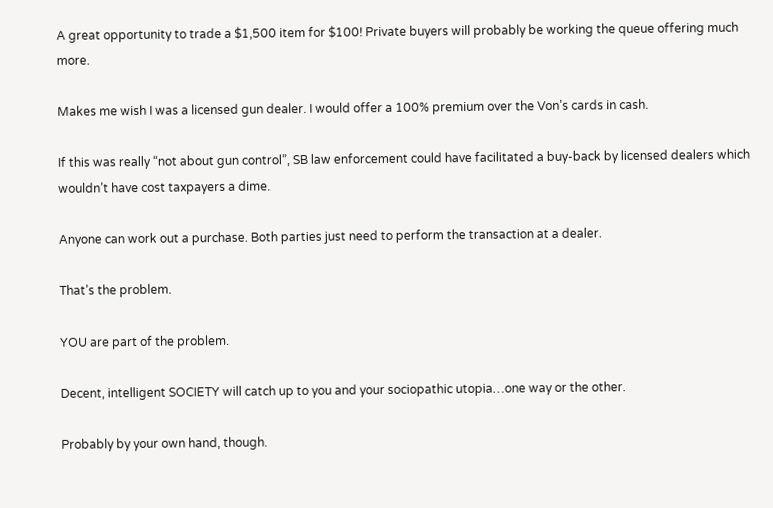A great opportunity to trade a $1,500 item for $100! Private buyers will probably be working the queue offering much more.

Makes me wish I was a licensed gun dealer. I would offer a 100% premium over the Von’s cards in cash.

If this was really “not about gun control”, SB law enforcement could have facilitated a buy-back by licensed dealers which wouldn’t have cost taxpayers a dime.

Anyone can work out a purchase. Both parties just need to perform the transaction at a dealer.

That’s the problem.

YOU are part of the problem.

Decent, intelligent SOCIETY will catch up to you and your sociopathic utopia…one way or the other.

Probably by your own hand, though.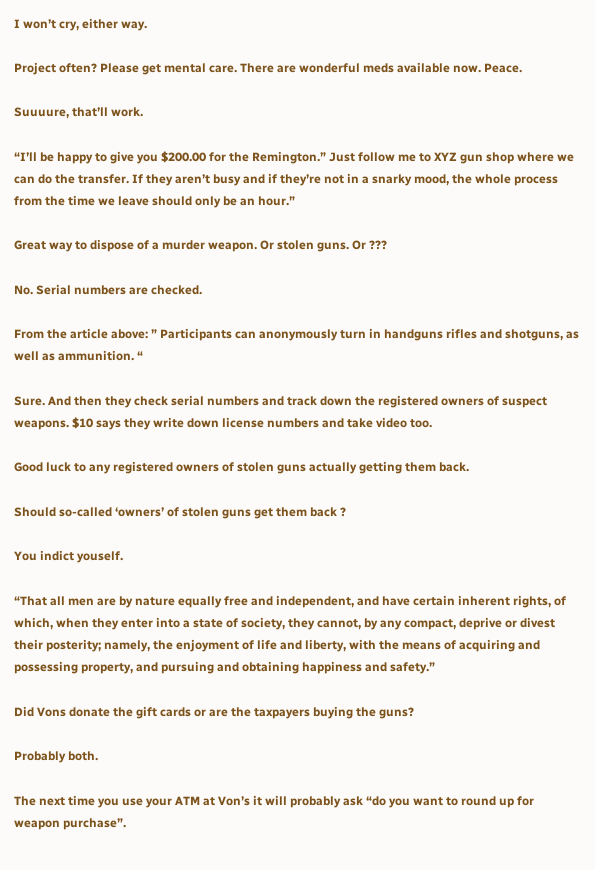I won’t cry, either way.

Project often? Please get mental care. There are wonderful meds available now. Peace.

Suuuure, that’ll work.

“I’ll be happy to give you $200.00 for the Remington.” Just follow me to XYZ gun shop where we can do the transfer. If they aren’t busy and if they’re not in a snarky mood, the whole process from the time we leave should only be an hour.”

Great way to dispose of a murder weapon. Or stolen guns. Or ???

No. Serial numbers are checked.

From the article above: ” Participants can anonymously turn in handguns rifles and shotguns, as well as ammunition. “

Sure. And then they check serial numbers and track down the registered owners of suspect weapons. $10 says they write down license numbers and take video too.

Good luck to any registered owners of stolen guns actually getting them back.

Should so-called ‘owners’ of stolen guns get them back ?

You indict youself.

“That all men are by nature equally free and independent, and have certain inherent rights, of which, when they enter into a state of society, they cannot, by any compact, deprive or divest their posterity; namely, the enjoyment of life and liberty, with the means of acquiring and possessing property, and pursuing and obtaining happiness and safety.”

Did Vons donate the gift cards or are the taxpayers buying the guns?

Probably both.

The next time you use your ATM at Von’s it will probably ask “do you want to round up for weapon purchase”.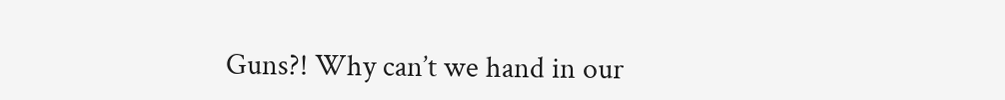Guns?! Why can’t we hand in our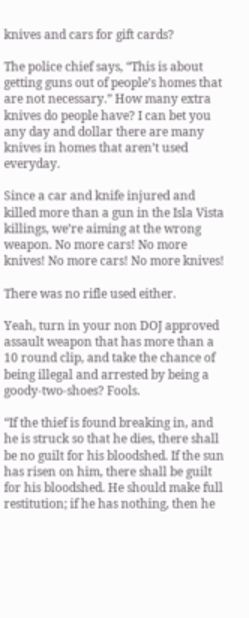knives and cars for gift cards?

The police chief says, “This is about getting guns out of people’s homes that are not necessary.” How many extra knives do people have? I can bet you any day and dollar there are many knives in homes that aren’t used everyday.

Since a car and knife injured and killed more than a gun in the Isla Vista killings, we’re aiming at the wrong weapon. No more cars! No more knives! No more cars! No more knives!

There was no rifle used either.

Yeah, turn in your non DOJ approved assault weapon that has more than a 10 round clip, and take the chance of being illegal and arrested by being a goody-two-shoes? Fools.

“If the thief is found breaking in, and he is struck so that he dies, there shall be no guilt for his bloodshed. If the sun has risen on him, there shall be guilt for his bloodshed. He should make full restitution; if he has nothing, then he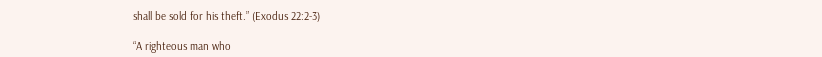shall be sold for his theft.” (Exodus 22:2-3)

“A righteous man who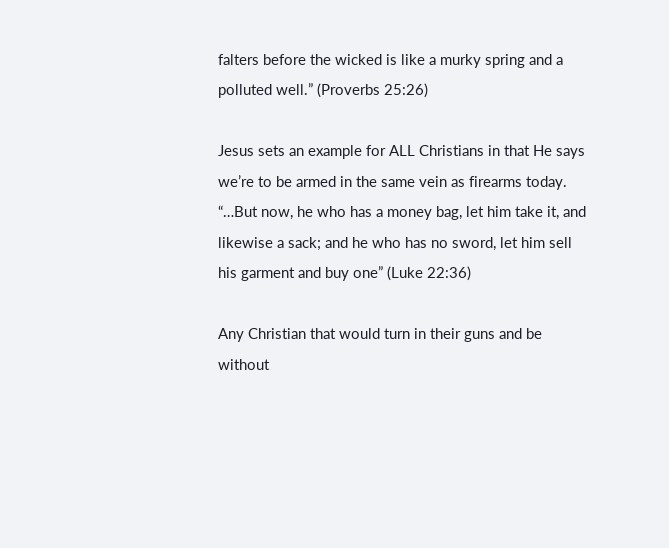falters before the wicked is like a murky spring and a polluted well.” (Proverbs 25:26)

Jesus sets an example for ALL Christians in that He says we’re to be armed in the same vein as firearms today. “…But now, he who has a money bag, let him take it, and likewise a sack; and he who has no sword, let him sell his garment and buy one” (Luke 22:36)

Any Christian that would turn in their guns and be without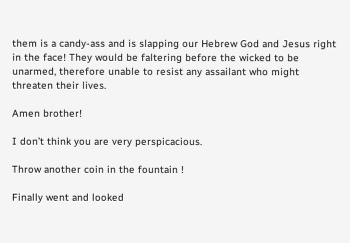them is a candy-ass and is slapping our Hebrew God and Jesus right in the face! They would be faltering before the wicked to be unarmed, therefore unable to resist any assailant who might threaten their lives.

Amen brother!

I don’t think you are very perspicacious.

Throw another coin in the fountain !

Finally went and looked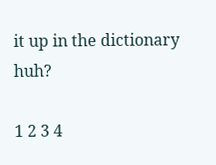it up in the dictionary huh?

1 2 3 4